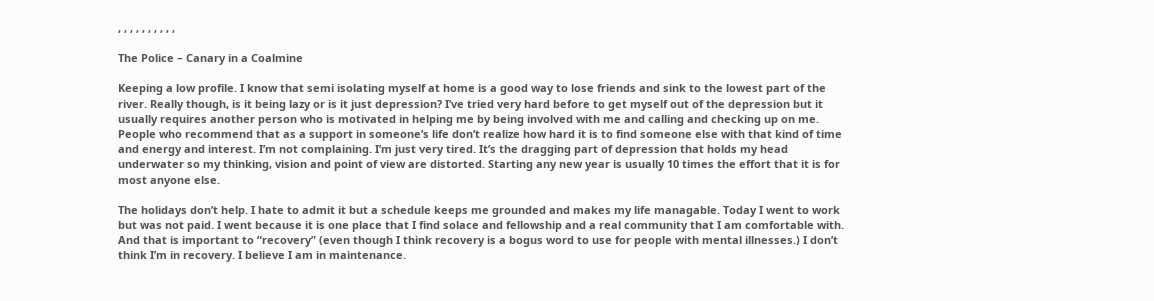, , , , , , , , , ,

The Police – Canary in a Coalmine

Keeping a low profile. I know that semi isolating myself at home is a good way to lose friends and sink to the lowest part of the river. Really though, is it being lazy or is it just depression? I’ve tried very hard before to get myself out of the depression but it usually requires another person who is motivated in helping me by being involved with me and calling and checking up on me. People who recommend that as a support in someone’s life don’t realize how hard it is to find someone else with that kind of time and energy and interest. I’m not complaining. I’m just very tired. It’s the dragging part of depression that holds my head underwater so my thinking, vision and point of view are distorted. Starting any new year is usually 10 times the effort that it is for most anyone else.

The holidays don’t help. I hate to admit it but a schedule keeps me grounded and makes my life managable. Today I went to work but was not paid. I went because it is one place that I find solace and fellowship and a real community that I am comfortable with. And that is important to “recovery” (even though I think recovery is a bogus word to use for people with mental illnesses.) I don’t think I’m in recovery. I believe I am in maintenance.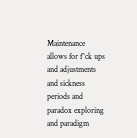Maintenance allows for f^ck ups and adjustments and sickness periods and paradox exploring and paradigm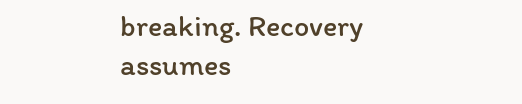breaking. Recovery assumes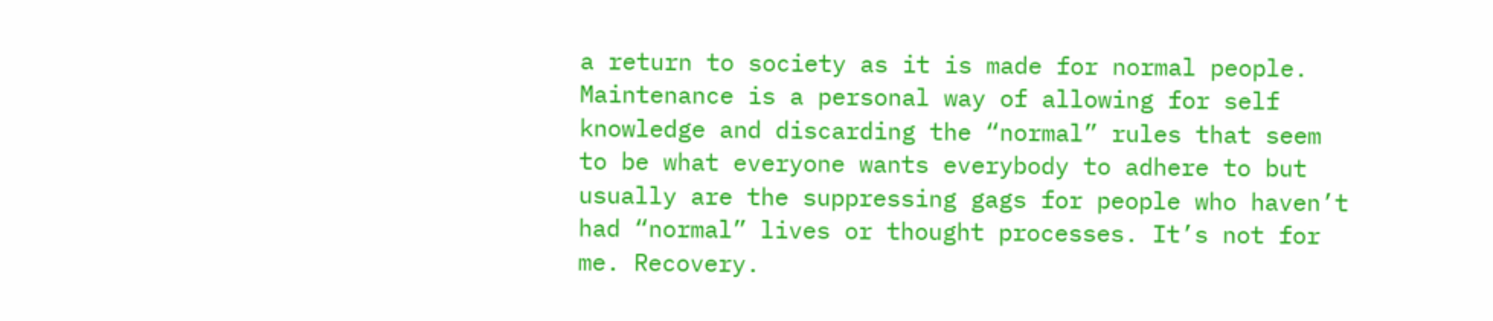a return to society as it is made for normal people. Maintenance is a personal way of allowing for self knowledge and discarding the “normal” rules that seem to be what everyone wants everybody to adhere to but usually are the suppressing gags for people who haven’t had “normal” lives or thought processes. It’s not for me. Recovery.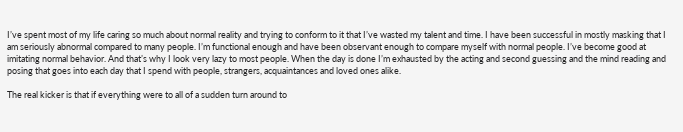I’ve spent most of my life caring so much about normal reality and trying to conform to it that I’ve wasted my talent and time. I have been successful in mostly masking that I am seriously abnormal compared to many people. I’m functional enough and have been observant enough to compare myself with normal people. I’ve become good at imitating normal behavior. And that’s why I look very lazy to most people. When the day is done I’m exhausted by the acting and second guessing and the mind reading and posing that goes into each day that I spend with people, strangers, acquaintances and loved ones alike.

The real kicker is that if everything were to all of a sudden turn around to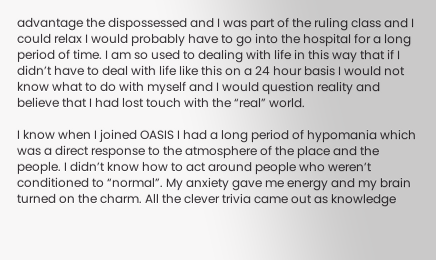advantage the dispossessed and I was part of the ruling class and I could relax I would probably have to go into the hospital for a long period of time. I am so used to dealing with life in this way that if I didn’t have to deal with life like this on a 24 hour basis I would not know what to do with myself and I would question reality and believe that I had lost touch with the “real” world.

I know when I joined OASIS I had a long period of hypomania which was a direct response to the atmosphere of the place and the people. I didn’t know how to act around people who weren’t conditioned to “normal”. My anxiety gave me energy and my brain turned on the charm. All the clever trivia came out as knowledge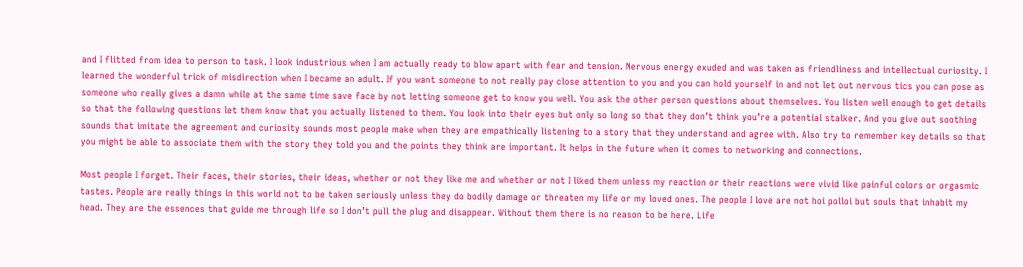and I flitted from idea to person to task. I look industrious when I am actually ready to blow apart with fear and tension. Nervous energy exuded and was taken as friendliness and intellectual curiosity. I learned the wonderful trick of misdirection when I became an adult. If you want someone to not really pay close attention to you and you can hold yourself in and not let out nervous tics you can pose as someone who really gives a damn while at the same time save face by not letting someone get to know you well. You ask the other person questions about themselves. You listen well enough to get details so that the following questions let them know that you actually listened to them. You look into their eyes but only so long so that they don’t think you’re a potential stalker. And you give out soothing sounds that imitate the agreement and curiosity sounds most people make when they are empathically listening to a story that they understand and agree with. Also try to remember key details so that you might be able to associate them with the story they told you and the points they think are important. It helps in the future when it comes to networking and connections.

Most people I forget. Their faces, their stories, their ideas, whether or not they like me and whether or not I liked them unless my reaction or their reactions were vivid like painful colors or orgasmic tastes. People are really things in this world not to be taken seriously unless they do bodily damage or threaten my life or my loved ones. The people I love are not hoi polloi but souls that inhabit my head. They are the essences that guide me through life so I don’t pull the plug and disappear. Without them there is no reason to be here. Life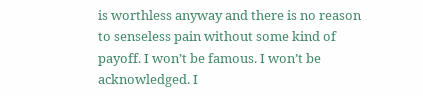is worthless anyway and there is no reason to senseless pain without some kind of payoff. I won’t be famous. I won’t be acknowledged. I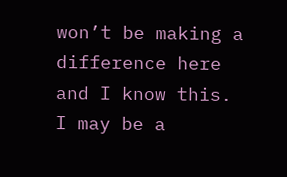won’t be making a difference here and I know this. I may be a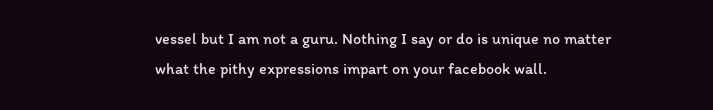vessel but I am not a guru. Nothing I say or do is unique no matter what the pithy expressions impart on your facebook wall.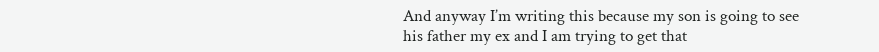And anyway I’m writing this because my son is going to see his father my ex and I am trying to get that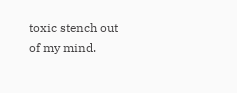toxic stench out of my mind.